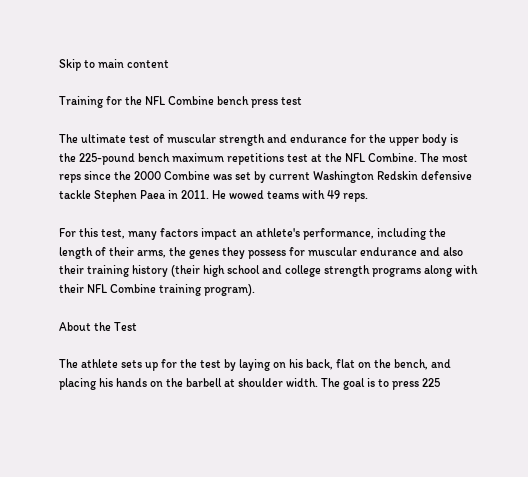Skip to main content

Training for the NFL Combine bench press test

The ultimate test of muscular strength and endurance for the upper body is the 225-pound bench maximum repetitions test at the NFL Combine. The most reps since the 2000 Combine was set by current Washington Redskin defensive tackle Stephen Paea in 2011. He wowed teams with 49 reps.

For this test, many factors impact an athlete's performance, including the length of their arms, the genes they possess for muscular endurance and also their training history (their high school and college strength programs along with their NFL Combine training program).

About the Test

The athlete sets up for the test by laying on his back, flat on the bench, and placing his hands on the barbell at shoulder width. The goal is to press 225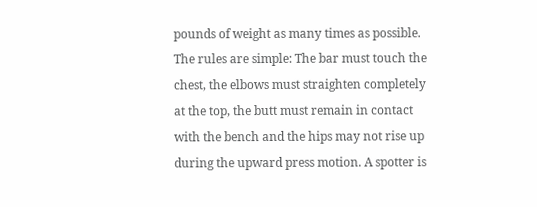pounds of weight as many times as possible. The rules are simple: The bar must touch the chest, the elbows must straighten completely at the top, the butt must remain in contact with the bench and the hips may not rise up during the upward press motion. A spotter is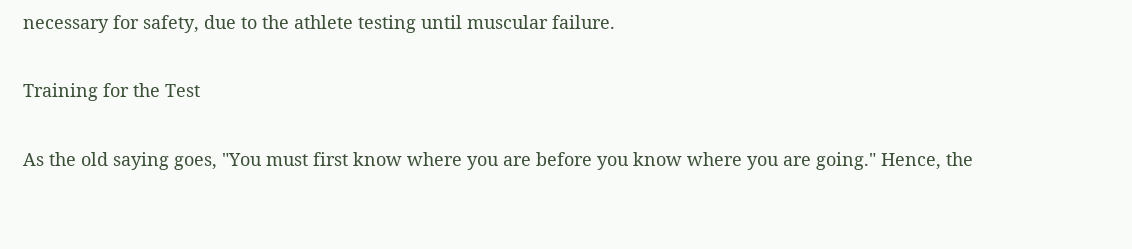necessary for safety, due to the athlete testing until muscular failure.

Training for the Test

As the old saying goes, "You must first know where you are before you know where you are going." Hence, the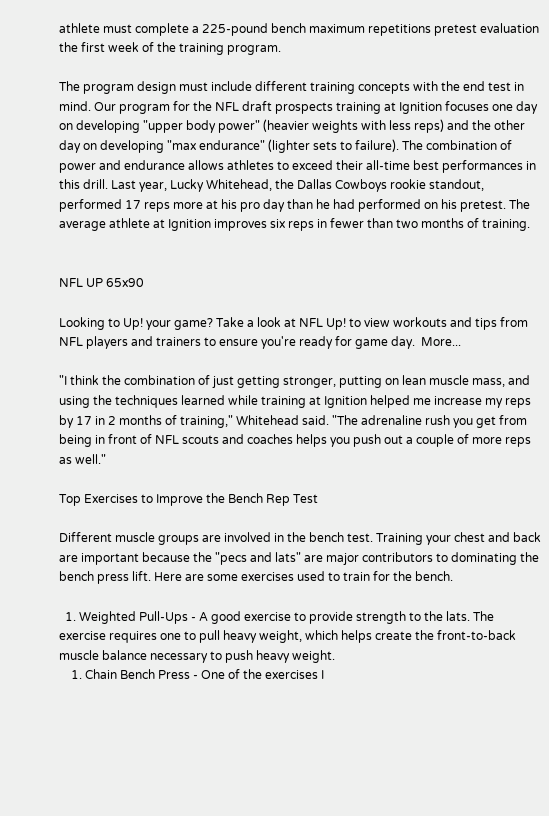athlete must complete a 225-pound bench maximum repetitions pretest evaluation the first week of the training program.

The program design must include different training concepts with the end test in mind. Our program for the NFL draft prospects training at Ignition focuses one day on developing "upper body power" (heavier weights with less reps) and the other day on developing "max endurance" (lighter sets to failure). The combination of power and endurance allows athletes to exceed their all-time best performances in this drill. Last year, Lucky Whitehead, the Dallas Cowboys rookie standout, performed 17 reps more at his pro day than he had performed on his pretest. The average athlete at Ignition improves six reps in fewer than two months of training.


NFL UP 65x90

Looking to Up! your game? Take a look at NFL Up! to view workouts and tips from NFL players and trainers to ensure you're ready for game day.  More...

"I think the combination of just getting stronger, putting on lean muscle mass, and using the techniques learned while training at Ignition helped me increase my reps by 17 in 2 months of training," Whitehead said. "The adrenaline rush you get from being in front of NFL scouts and coaches helps you push out a couple of more reps as well."

Top Exercises to Improve the Bench Rep Test

Different muscle groups are involved in the bench test. Training your chest and back are important because the "pecs and lats" are major contributors to dominating the bench press lift. Here are some exercises used to train for the bench.

  1. Weighted Pull-Ups - A good exercise to provide strength to the lats. The exercise requires one to pull heavy weight, which helps create the front-to-back muscle balance necessary to push heavy weight.
    1. Chain Bench Press - One of the exercises I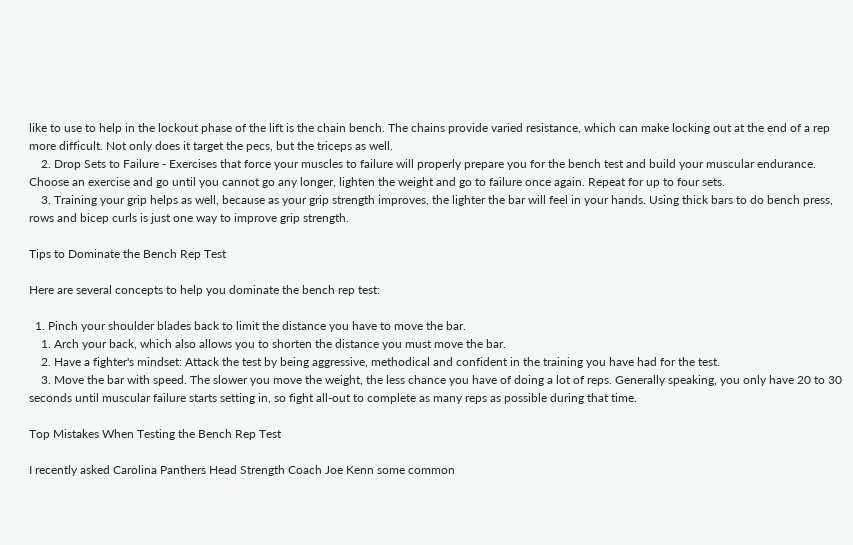like to use to help in the lockout phase of the lift is the chain bench. The chains provide varied resistance, which can make locking out at the end of a rep more difficult. Not only does it target the pecs, but the triceps as well.
    2. Drop Sets to Failure - Exercises that force your muscles to failure will properly prepare you for the bench test and build your muscular endurance. Choose an exercise and go until you cannot go any longer, lighten the weight and go to failure once again. Repeat for up to four sets.
    3. Training your grip helps as well, because as your grip strength improves, the lighter the bar will feel in your hands. Using thick bars to do bench press, rows and bicep curls is just one way to improve grip strength.

Tips to Dominate the Bench Rep Test

Here are several concepts to help you dominate the bench rep test:

  1. Pinch your shoulder blades back to limit the distance you have to move the bar.
    1. Arch your back, which also allows you to shorten the distance you must move the bar.
    2. Have a fighter's mindset: Attack the test by being aggressive, methodical and confident in the training you have had for the test.
    3. Move the bar with speed. The slower you move the weight, the less chance you have of doing a lot of reps. Generally speaking, you only have 20 to 30 seconds until muscular failure starts setting in, so fight all-out to complete as many reps as possible during that time.

Top Mistakes When Testing the Bench Rep Test

I recently asked Carolina Panthers Head Strength Coach Joe Kenn some common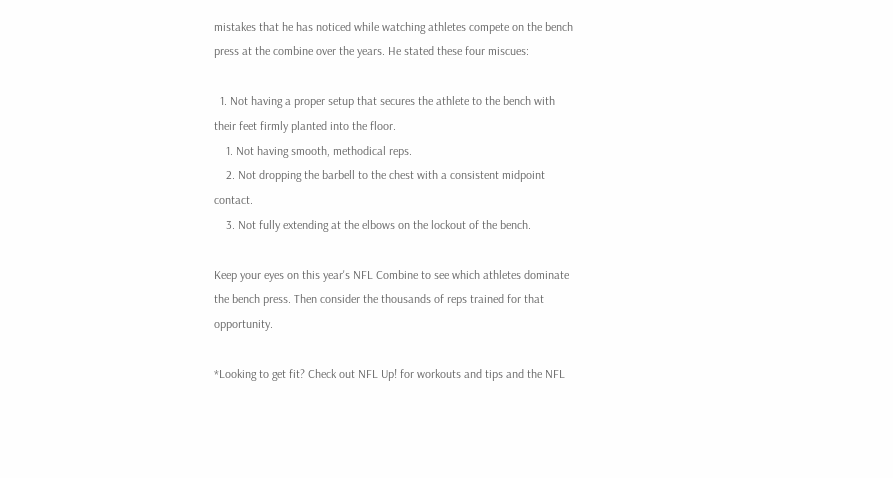mistakes that he has noticed while watching athletes compete on the bench press at the combine over the years. He stated these four miscues:

  1. Not having a proper setup that secures the athlete to the bench with their feet firmly planted into the floor.
    1. Not having smooth, methodical reps.
    2. Not dropping the barbell to the chest with a consistent midpoint contact.
    3. Not fully extending at the elbows on the lockout of the bench.

Keep your eyes on this year's NFL Combine to see which athletes dominate the bench press. Then consider the thousands of reps trained for that opportunity.

*Looking to get fit? Check out NFL Up! for workouts and tips and the NFL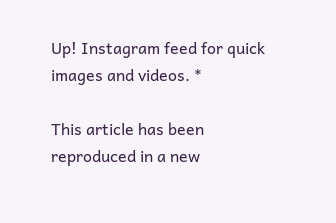Up! Instagram feed for quick images and videos. *

This article has been reproduced in a new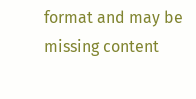format and may be missing content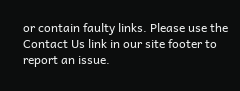or contain faulty links. Please use the Contact Us link in our site footer to report an issue.